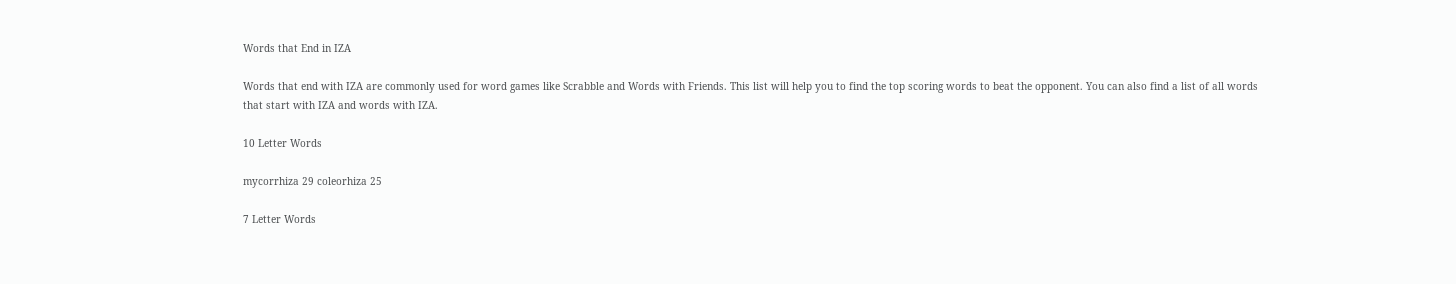Words that End in IZA

Words that end with IZA are commonly used for word games like Scrabble and Words with Friends. This list will help you to find the top scoring words to beat the opponent. You can also find a list of all words that start with IZA and words with IZA.

10 Letter Words

mycorrhiza 29 coleorhiza 25

7 Letter Words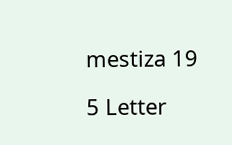mestiza 19

5 Letter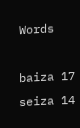Words

baiza 17 seiza 14